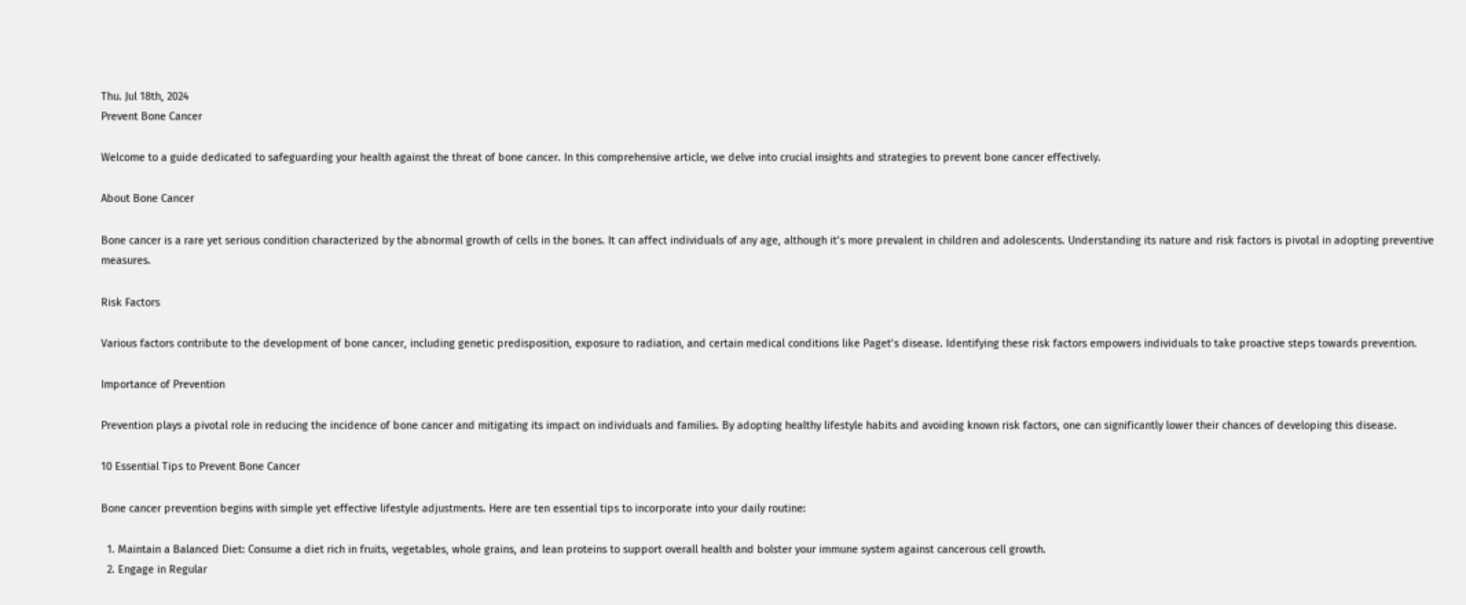Thu. Jul 18th, 2024
Prevent Bone Cancer

Welcome to a guide dedicated to safeguarding your health against the threat of bone cancer. In this comprehensive article, we delve into crucial insights and strategies to prevent bone cancer effectively.

About Bone Cancer

Bone cancer is a rare yet serious condition characterized by the abnormal growth of cells in the bones. It can affect individuals of any age, although it’s more prevalent in children and adolescents. Understanding its nature and risk factors is pivotal in adopting preventive measures.

Risk Factors

Various factors contribute to the development of bone cancer, including genetic predisposition, exposure to radiation, and certain medical conditions like Paget’s disease. Identifying these risk factors empowers individuals to take proactive steps towards prevention.

Importance of Prevention

Prevention plays a pivotal role in reducing the incidence of bone cancer and mitigating its impact on individuals and families. By adopting healthy lifestyle habits and avoiding known risk factors, one can significantly lower their chances of developing this disease.

10 Essential Tips to Prevent Bone Cancer

Bone cancer prevention begins with simple yet effective lifestyle adjustments. Here are ten essential tips to incorporate into your daily routine:

  1. Maintain a Balanced Diet: Consume a diet rich in fruits, vegetables, whole grains, and lean proteins to support overall health and bolster your immune system against cancerous cell growth.
  2. Engage in Regular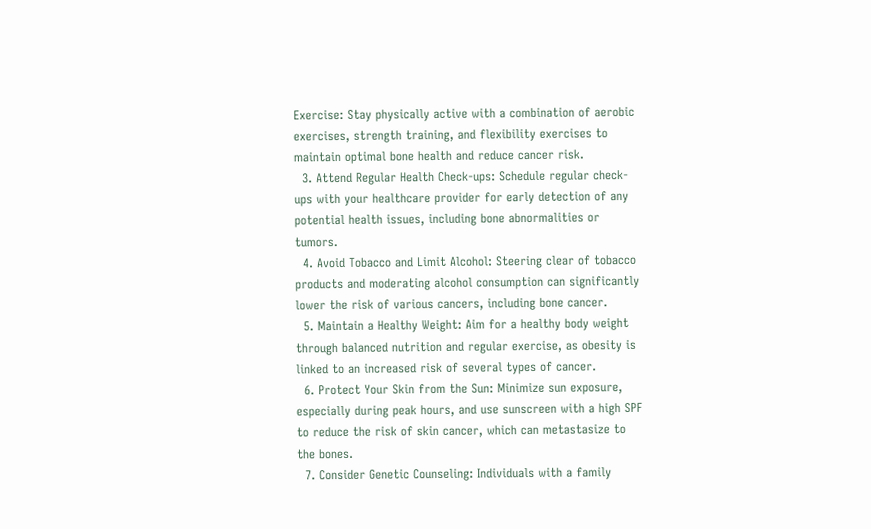Exercise: Stay physically active with a combination of aerobic exercises, strength training, and flexibility exercises to maintain optimal bone health and reduce cancer risk.
  3. Attend Regular Health Check-ups: Schedule regular check-ups with your healthcare provider for early detection of any potential health issues, including bone abnormalities or tumors.
  4. Avoid Tobacco and Limit Alcohol: Steering clear of tobacco products and moderating alcohol consumption can significantly lower the risk of various cancers, including bone cancer.
  5. Maintain a Healthy Weight: Aim for a healthy body weight through balanced nutrition and regular exercise, as obesity is linked to an increased risk of several types of cancer.
  6. Protect Your Skin from the Sun: Minimize sun exposure, especially during peak hours, and use sunscreen with a high SPF to reduce the risk of skin cancer, which can metastasize to the bones.
  7. Consider Genetic Counseling: Individuals with a family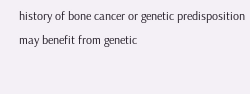history of bone cancer or genetic predisposition may benefit from genetic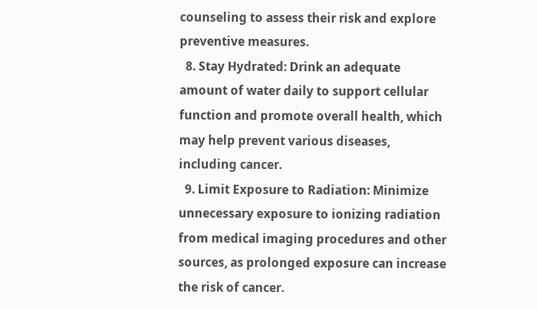counseling to assess their risk and explore preventive measures.
  8. Stay Hydrated: Drink an adequate amount of water daily to support cellular function and promote overall health, which may help prevent various diseases, including cancer.
  9. Limit Exposure to Radiation: Minimize unnecessary exposure to ionizing radiation from medical imaging procedures and other sources, as prolonged exposure can increase the risk of cancer.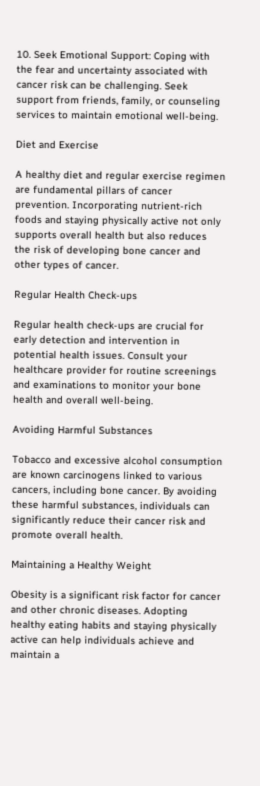10. Seek Emotional Support: Coping with the fear and uncertainty associated with cancer risk can be challenging. Seek support from friends, family, or counseling services to maintain emotional well-being.

Diet and Exercise

A healthy diet and regular exercise regimen are fundamental pillars of cancer prevention. Incorporating nutrient-rich foods and staying physically active not only supports overall health but also reduces the risk of developing bone cancer and other types of cancer.

Regular Health Check-ups

Regular health check-ups are crucial for early detection and intervention in potential health issues. Consult your healthcare provider for routine screenings and examinations to monitor your bone health and overall well-being.

Avoiding Harmful Substances

Tobacco and excessive alcohol consumption are known carcinogens linked to various cancers, including bone cancer. By avoiding these harmful substances, individuals can significantly reduce their cancer risk and promote overall health.

Maintaining a Healthy Weight

Obesity is a significant risk factor for cancer and other chronic diseases. Adopting healthy eating habits and staying physically active can help individuals achieve and maintain a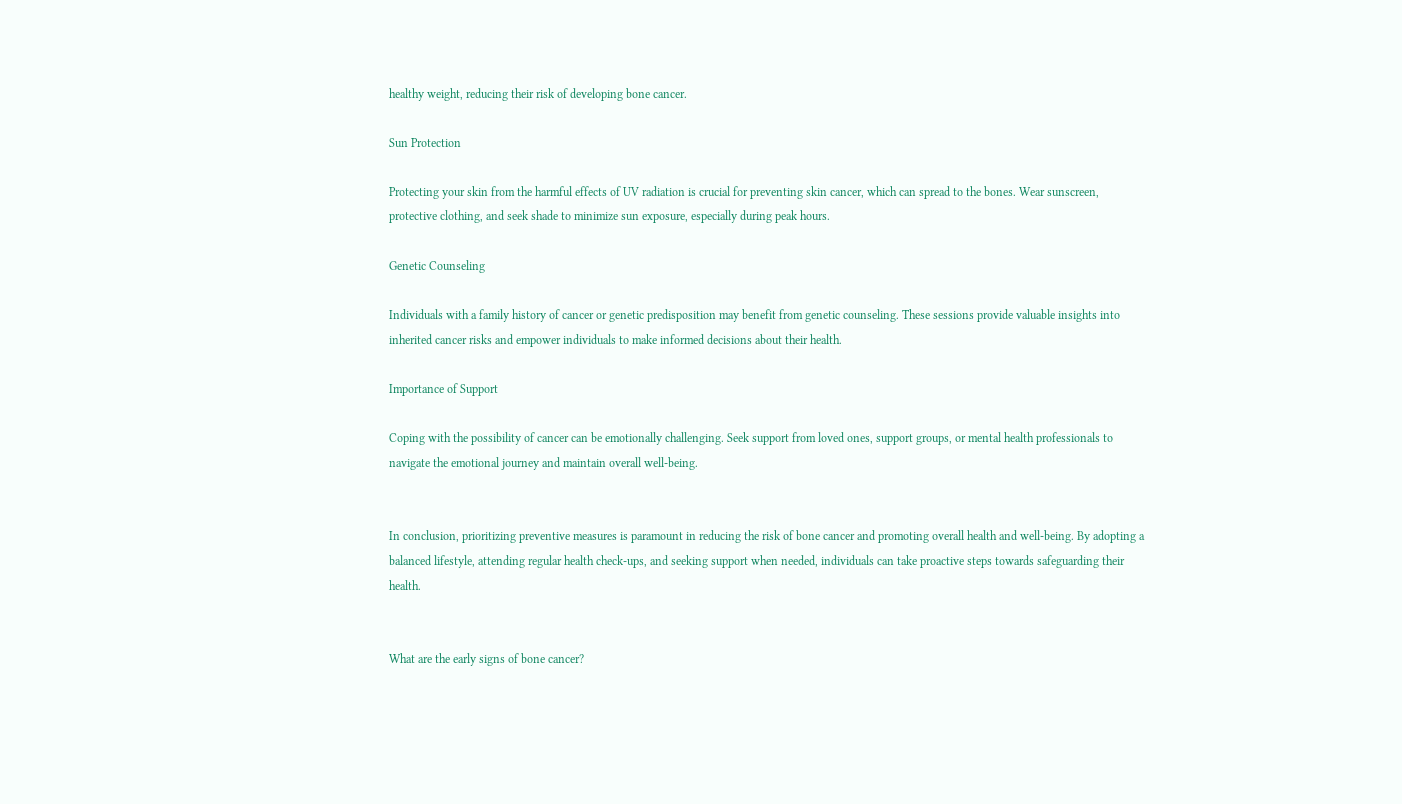healthy weight, reducing their risk of developing bone cancer.

Sun Protection

Protecting your skin from the harmful effects of UV radiation is crucial for preventing skin cancer, which can spread to the bones. Wear sunscreen, protective clothing, and seek shade to minimize sun exposure, especially during peak hours.

Genetic Counseling

Individuals with a family history of cancer or genetic predisposition may benefit from genetic counseling. These sessions provide valuable insights into inherited cancer risks and empower individuals to make informed decisions about their health.

Importance of Support

Coping with the possibility of cancer can be emotionally challenging. Seek support from loved ones, support groups, or mental health professionals to navigate the emotional journey and maintain overall well-being.


In conclusion, prioritizing preventive measures is paramount in reducing the risk of bone cancer and promoting overall health and well-being. By adopting a balanced lifestyle, attending regular health check-ups, and seeking support when needed, individuals can take proactive steps towards safeguarding their health.


What are the early signs of bone cancer?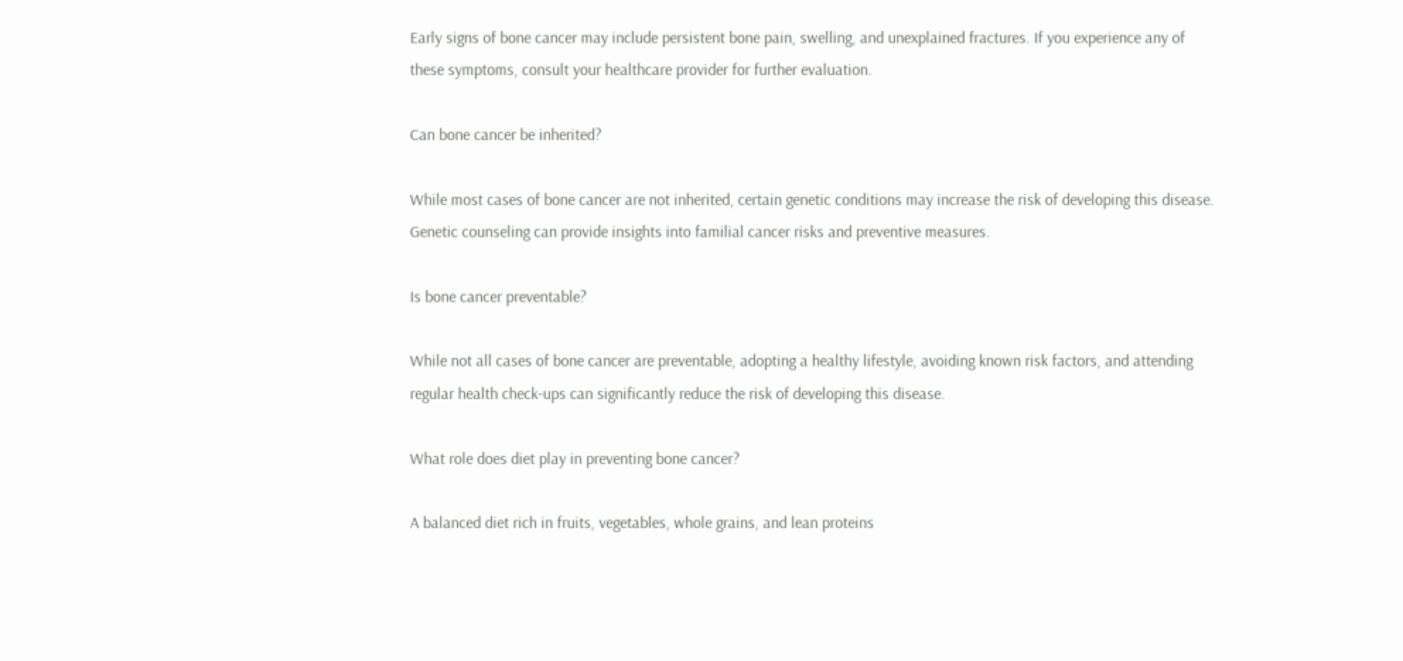Early signs of bone cancer may include persistent bone pain, swelling, and unexplained fractures. If you experience any of these symptoms, consult your healthcare provider for further evaluation.

Can bone cancer be inherited?

While most cases of bone cancer are not inherited, certain genetic conditions may increase the risk of developing this disease. Genetic counseling can provide insights into familial cancer risks and preventive measures.

Is bone cancer preventable?

While not all cases of bone cancer are preventable, adopting a healthy lifestyle, avoiding known risk factors, and attending regular health check-ups can significantly reduce the risk of developing this disease.

What role does diet play in preventing bone cancer?

A balanced diet rich in fruits, vegetables, whole grains, and lean proteins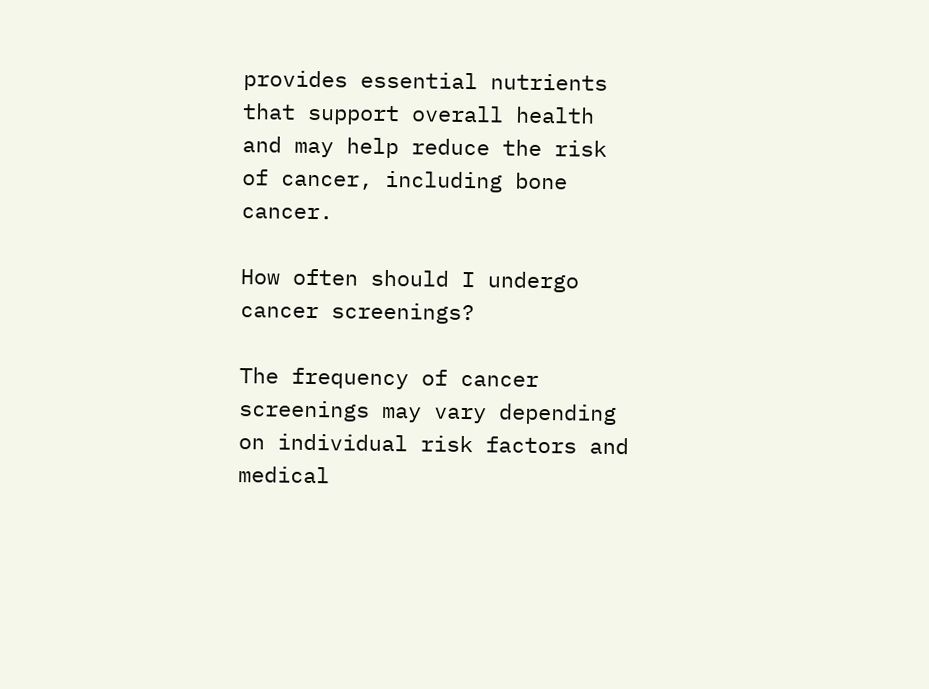provides essential nutrients that support overall health and may help reduce the risk of cancer, including bone cancer.

How often should I undergo cancer screenings?

The frequency of cancer screenings may vary depending on individual risk factors and medical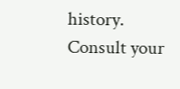history. Consult your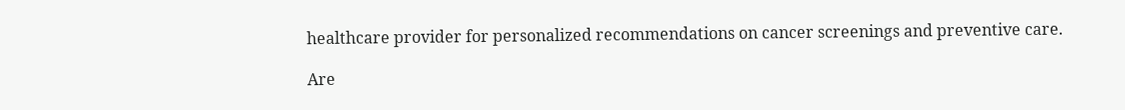healthcare provider for personalized recommendations on cancer screenings and preventive care.

Are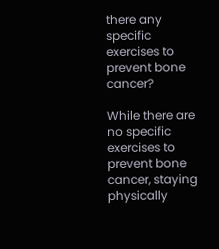there any specific exercises to prevent bone cancer?

While there are no specific exercises to prevent bone cancer, staying physically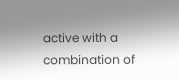active with a combination of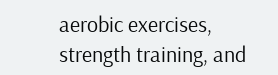aerobic exercises, strength training, and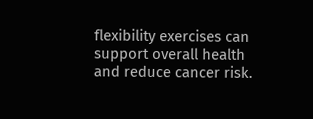flexibility exercises can support overall health and reduce cancer risk.